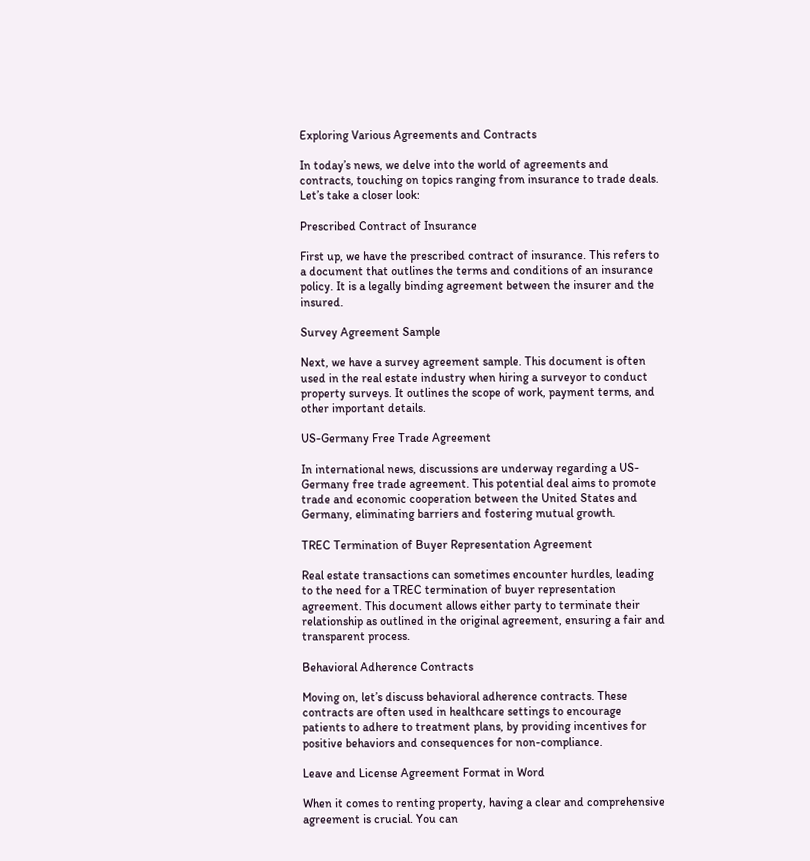Exploring Various Agreements and Contracts

In today’s news, we delve into the world of agreements and contracts, touching on topics ranging from insurance to trade deals. Let’s take a closer look:

Prescribed Contract of Insurance

First up, we have the prescribed contract of insurance. This refers to a document that outlines the terms and conditions of an insurance policy. It is a legally binding agreement between the insurer and the insured.

Survey Agreement Sample

Next, we have a survey agreement sample. This document is often used in the real estate industry when hiring a surveyor to conduct property surveys. It outlines the scope of work, payment terms, and other important details.

US-Germany Free Trade Agreement

In international news, discussions are underway regarding a US-Germany free trade agreement. This potential deal aims to promote trade and economic cooperation between the United States and Germany, eliminating barriers and fostering mutual growth.

TREC Termination of Buyer Representation Agreement

Real estate transactions can sometimes encounter hurdles, leading to the need for a TREC termination of buyer representation agreement. This document allows either party to terminate their relationship as outlined in the original agreement, ensuring a fair and transparent process.

Behavioral Adherence Contracts

Moving on, let’s discuss behavioral adherence contracts. These contracts are often used in healthcare settings to encourage patients to adhere to treatment plans, by providing incentives for positive behaviors and consequences for non-compliance.

Leave and License Agreement Format in Word

When it comes to renting property, having a clear and comprehensive agreement is crucial. You can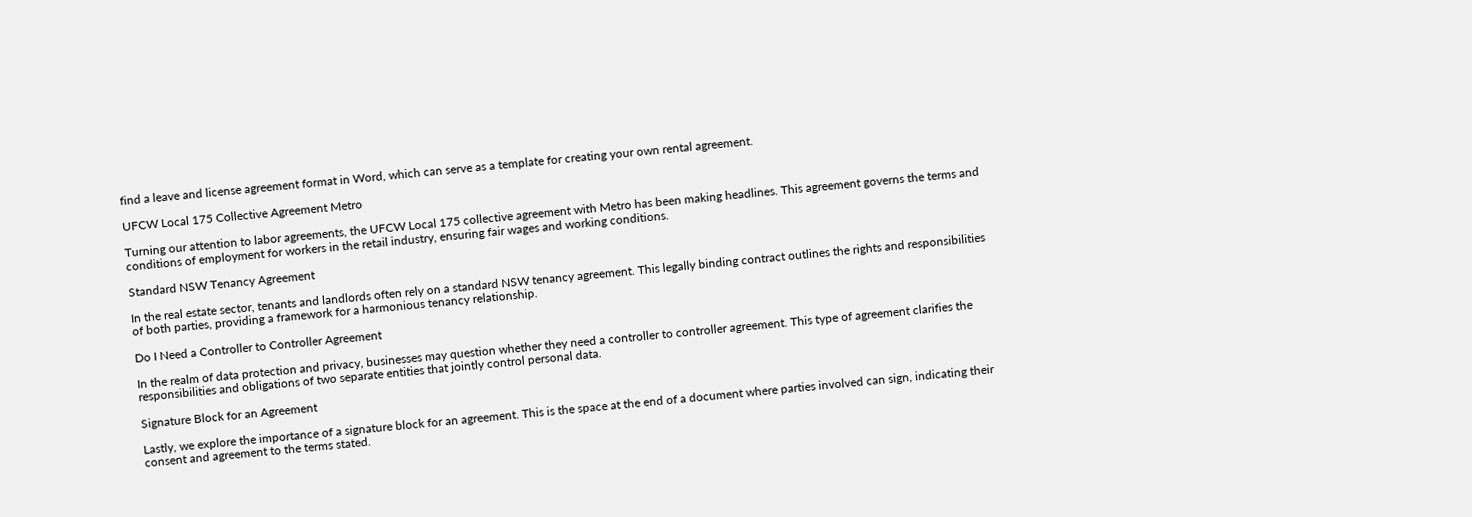find a leave and license agreement format in Word, which can serve as a template for creating your own rental agreement.

UFCW Local 175 Collective Agreement Metro

Turning our attention to labor agreements, the UFCW Local 175 collective agreement with Metro has been making headlines. This agreement governs the terms and conditions of employment for workers in the retail industry, ensuring fair wages and working conditions.

Standard NSW Tenancy Agreement

In the real estate sector, tenants and landlords often rely on a standard NSW tenancy agreement. This legally binding contract outlines the rights and responsibilities of both parties, providing a framework for a harmonious tenancy relationship.

Do I Need a Controller to Controller Agreement

In the realm of data protection and privacy, businesses may question whether they need a controller to controller agreement. This type of agreement clarifies the responsibilities and obligations of two separate entities that jointly control personal data.

Signature Block for an Agreement

Lastly, we explore the importance of a signature block for an agreement. This is the space at the end of a document where parties involved can sign, indicating their consent and agreement to the terms stated.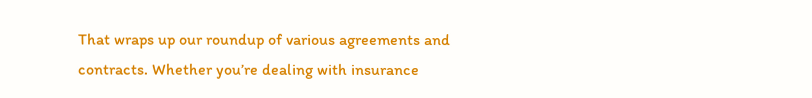That wraps up our roundup of various agreements and contracts. Whether you’re dealing with insurance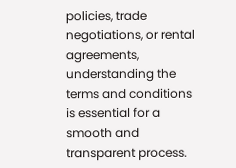policies, trade negotiations, or rental agreements, understanding the terms and conditions is essential for a smooth and transparent process.